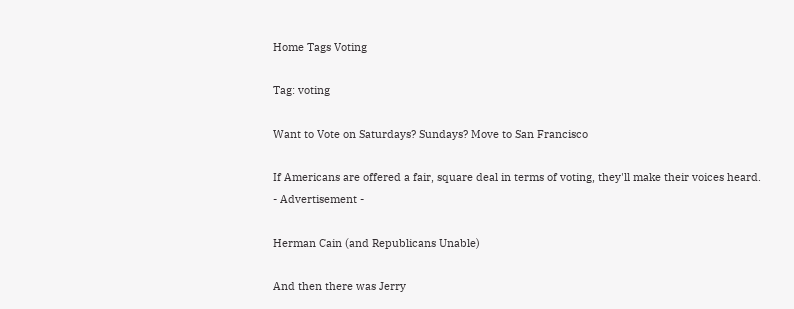Home Tags Voting

Tag: voting

Want to Vote on Saturdays? Sundays? Move to San Francisco

If Americans are offered a fair, square deal in terms of voting, they'll make their voices heard.
- Advertisement -

Herman Cain (and Republicans Unable)

And then there was Jerry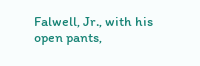Falwell, Jr., with his open pants,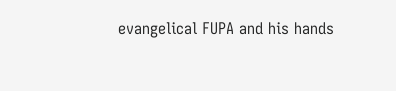evangelical FUPA and his hands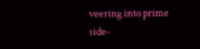veering into prime side-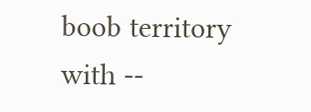boob territory with --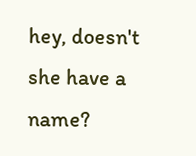hey, doesn't she have a name?